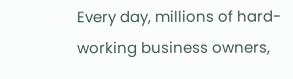Every day, millions of hard-working business owners,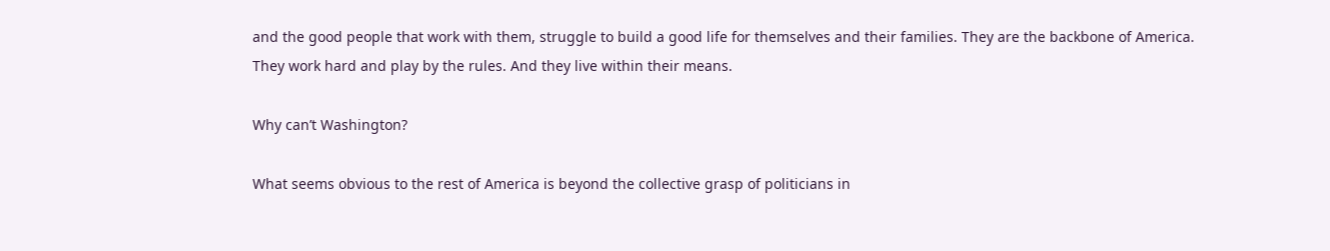and the good people that work with them, struggle to build a good life for themselves and their families. They are the backbone of America. They work hard and play by the rules. And they live within their means.

Why can’t Washington?

What seems obvious to the rest of America is beyond the collective grasp of politicians in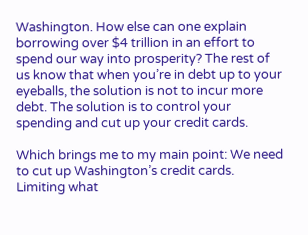Washington. How else can one explain borrowing over $4 trillion in an effort to spend our way into prosperity? The rest of us know that when you’re in debt up to your eyeballs, the solution is not to incur more debt. The solution is to control your spending and cut up your credit cards.

Which brings me to my main point: We need to cut up Washington’s credit cards. Limiting what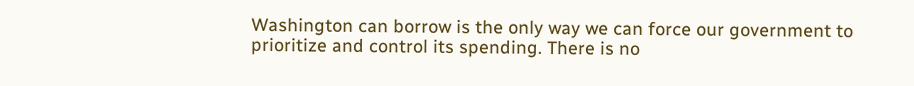Washington can borrow is the only way we can force our government to prioritize and control its spending. There is no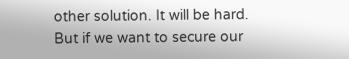other solution. It will be hard. But if we want to secure our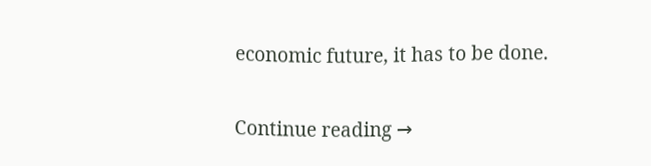economic future, it has to be done.

Continue reading →